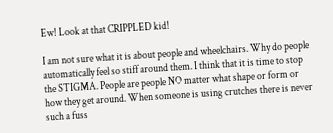Ew! Look at that CRIPPLED kid!

I am not sure what it is about people and wheelchairs. Why do people automatically feel so stiff around them. I think that it is time to stop the STIGMA. People are people NO matter what shape or form or how they get around. When someone is using crutches there is never such a fuss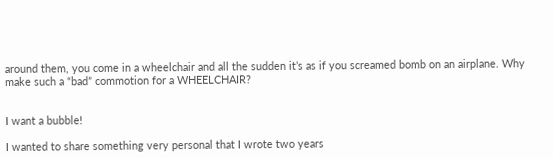around them, you come in a wheelchair and all the sudden it’s as if you screamed bomb on an airplane. Why make such a “bad” commotion for a WHEELCHAIR?


I want a bubble!

I wanted to share something very personal that I wrote two years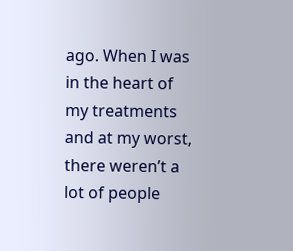ago. When I was in the heart of my treatments and at my worst, there weren’t a lot of people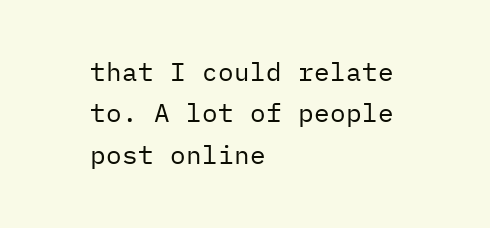that I could relate to. A lot of people post online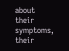about their symptoms, their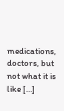medications, doctors, but not what it is like […]